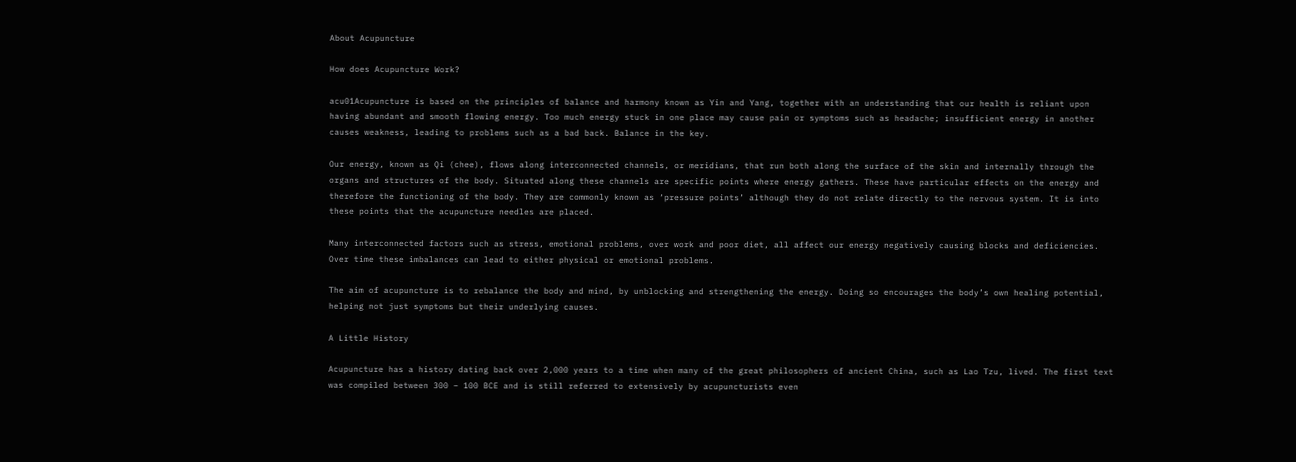About Acupuncture

How does Acupuncture Work?

acu01Acupuncture is based on the principles of balance and harmony known as Yin and Yang, together with an understanding that our health is reliant upon having abundant and smooth flowing energy. Too much energy stuck in one place may cause pain or symptoms such as headache; insufficient energy in another causes weakness, leading to problems such as a bad back. Balance in the key.

Our energy, known as Qi (chee), flows along interconnected channels, or meridians, that run both along the surface of the skin and internally through the organs and structures of the body. Situated along these channels are specific points where energy gathers. These have particular effects on the energy and therefore the functioning of the body. They are commonly known as ‘pressure points’ although they do not relate directly to the nervous system. It is into these points that the acupuncture needles are placed.

Many interconnected factors such as stress, emotional problems, over work and poor diet, all affect our energy negatively causing blocks and deficiencies. Over time these imbalances can lead to either physical or emotional problems.

The aim of acupuncture is to rebalance the body and mind, by unblocking and strengthening the energy. Doing so encourages the body’s own healing potential, helping not just symptoms but their underlying causes.

A Little History

Acupuncture has a history dating back over 2,000 years to a time when many of the great philosophers of ancient China, such as Lao Tzu, lived. The first text was compiled between 300 – 100 BCE and is still referred to extensively by acupuncturists even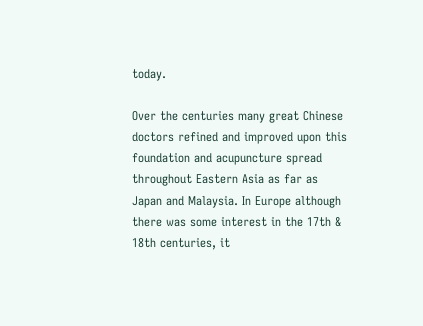today.

Over the centuries many great Chinese doctors refined and improved upon this foundation and acupuncture spread throughout Eastern Asia as far as Japan and Malaysia. In Europe although there was some interest in the 17th & 18th centuries, it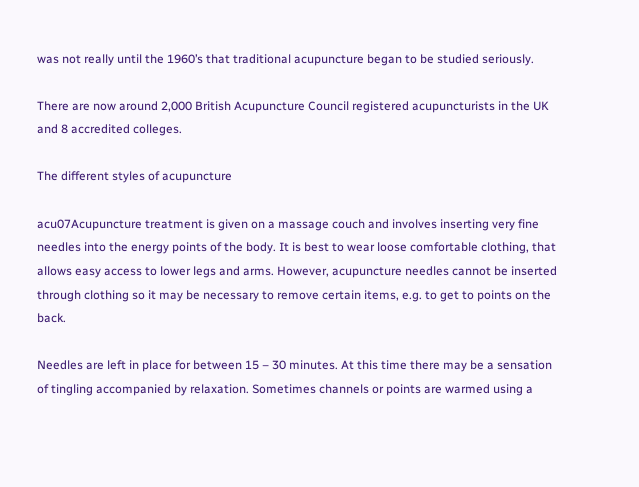was not really until the 1960’s that traditional acupuncture began to be studied seriously.

There are now around 2,000 British Acupuncture Council registered acupuncturists in the UK and 8 accredited colleges.

The different styles of acupuncture

acu07Acupuncture treatment is given on a massage couch and involves inserting very fine needles into the energy points of the body. It is best to wear loose comfortable clothing, that allows easy access to lower legs and arms. However, acupuncture needles cannot be inserted through clothing so it may be necessary to remove certain items, e.g. to get to points on the back.

Needles are left in place for between 15 – 30 minutes. At this time there may be a sensation of tingling accompanied by relaxation. Sometimes channels or points are warmed using a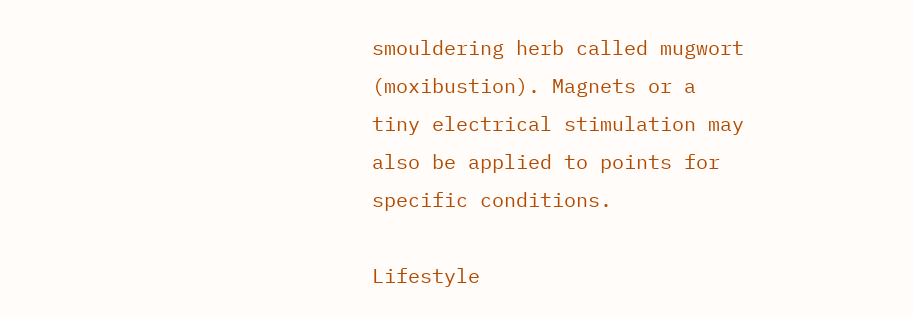smouldering herb called mugwort (moxibustion). Magnets or a tiny electrical stimulation may also be applied to points for specific conditions.

Lifestyle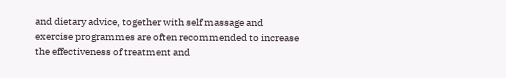and dietary advice, together with self massage and exercise programmes are often recommended to increase the effectiveness of treatment and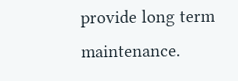provide long term maintenance.